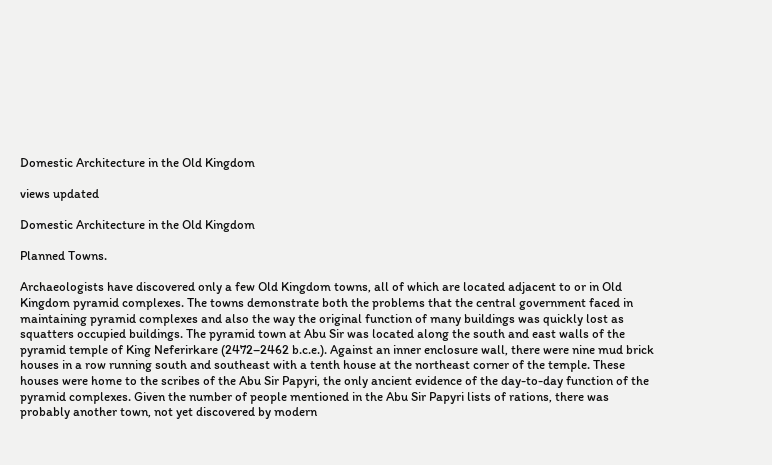Domestic Architecture in the Old Kingdom

views updated

Domestic Architecture in the Old Kingdom

Planned Towns.

Archaeologists have discovered only a few Old Kingdom towns, all of which are located adjacent to or in Old Kingdom pyramid complexes. The towns demonstrate both the problems that the central government faced in maintaining pyramid complexes and also the way the original function of many buildings was quickly lost as squatters occupied buildings. The pyramid town at Abu Sir was located along the south and east walls of the pyramid temple of King Neferirkare (2472–2462 b.c.e.). Against an inner enclosure wall, there were nine mud brick houses in a row running south and southeast with a tenth house at the northeast corner of the temple. These houses were home to the scribes of the Abu Sir Papyri, the only ancient evidence of the day-to-day function of the pyramid complexes. Given the number of people mentioned in the Abu Sir Papyri lists of rations, there was probably another town, not yet discovered by modern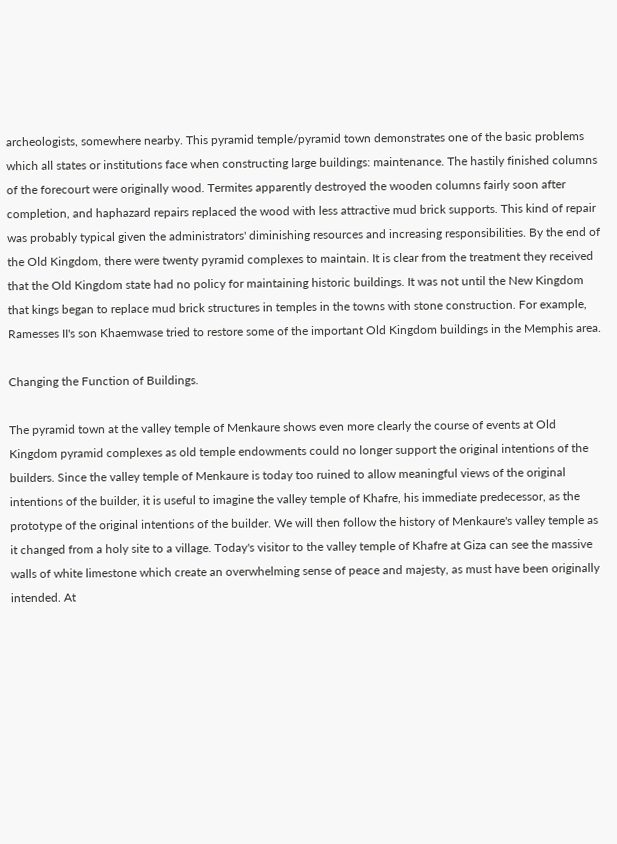archeologists, somewhere nearby. This pyramid temple/pyramid town demonstrates one of the basic problems which all states or institutions face when constructing large buildings: maintenance. The hastily finished columns of the forecourt were originally wood. Termites apparently destroyed the wooden columns fairly soon after completion, and haphazard repairs replaced the wood with less attractive mud brick supports. This kind of repair was probably typical given the administrators' diminishing resources and increasing responsibilities. By the end of the Old Kingdom, there were twenty pyramid complexes to maintain. It is clear from the treatment they received that the Old Kingdom state had no policy for maintaining historic buildings. It was not until the New Kingdom that kings began to replace mud brick structures in temples in the towns with stone construction. For example, Ramesses II's son Khaemwase tried to restore some of the important Old Kingdom buildings in the Memphis area.

Changing the Function of Buildings.

The pyramid town at the valley temple of Menkaure shows even more clearly the course of events at Old Kingdom pyramid complexes as old temple endowments could no longer support the original intentions of the builders. Since the valley temple of Menkaure is today too ruined to allow meaningful views of the original intentions of the builder, it is useful to imagine the valley temple of Khafre, his immediate predecessor, as the prototype of the original intentions of the builder. We will then follow the history of Menkaure's valley temple as it changed from a holy site to a village. Today's visitor to the valley temple of Khafre at Giza can see the massive walls of white limestone which create an overwhelming sense of peace and majesty, as must have been originally intended. At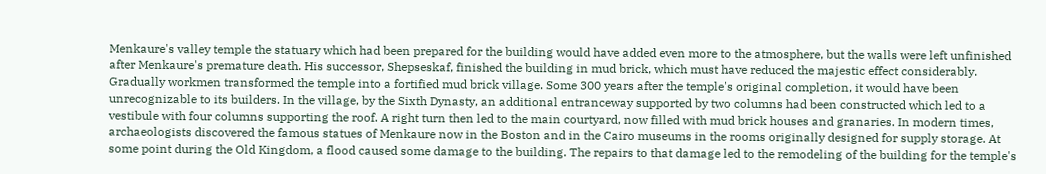Menkaure's valley temple the statuary which had been prepared for the building would have added even more to the atmosphere, but the walls were left unfinished after Menkaure's premature death. His successor, Shepseskaf, finished the building in mud brick, which must have reduced the majestic effect considerably. Gradually workmen transformed the temple into a fortified mud brick village. Some 300 years after the temple's original completion, it would have been unrecognizable to its builders. In the village, by the Sixth Dynasty, an additional entranceway supported by two columns had been constructed which led to a vestibule with four columns supporting the roof. A right turn then led to the main courtyard, now filled with mud brick houses and granaries. In modern times, archaeologists discovered the famous statues of Menkaure now in the Boston and in the Cairo museums in the rooms originally designed for supply storage. At some point during the Old Kingdom, a flood caused some damage to the building. The repairs to that damage led to the remodeling of the building for the temple's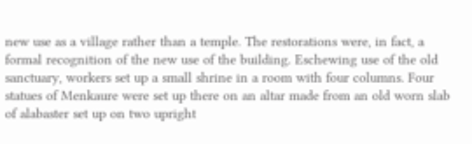new use as a village rather than a temple. The restorations were, in fact, a formal recognition of the new use of the building. Eschewing use of the old sanctuary, workers set up a small shrine in a room with four columns. Four statues of Menkaure were set up there on an altar made from an old worn slab of alabaster set up on two upright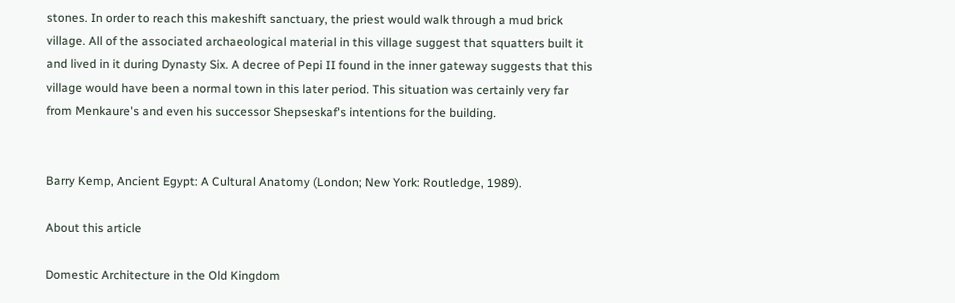stones. In order to reach this makeshift sanctuary, the priest would walk through a mud brick village. All of the associated archaeological material in this village suggest that squatters built it and lived in it during Dynasty Six. A decree of Pepi II found in the inner gateway suggests that this village would have been a normal town in this later period. This situation was certainly very far from Menkaure's and even his successor Shepseskaf's intentions for the building.


Barry Kemp, Ancient Egypt: A Cultural Anatomy (London; New York: Routledge, 1989).

About this article

Domestic Architecture in the Old Kingdom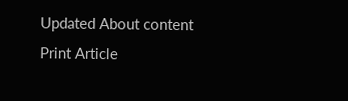Updated About content Print Article